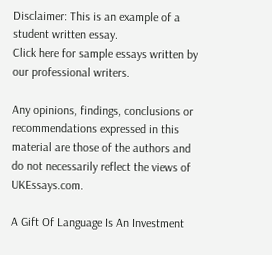Disclaimer: This is an example of a student written essay.
Click here for sample essays written by our professional writers.

Any opinions, findings, conclusions or recommendations expressed in this material are those of the authors and do not necessarily reflect the views of UKEssays.com.

A Gift Of Language Is An Investment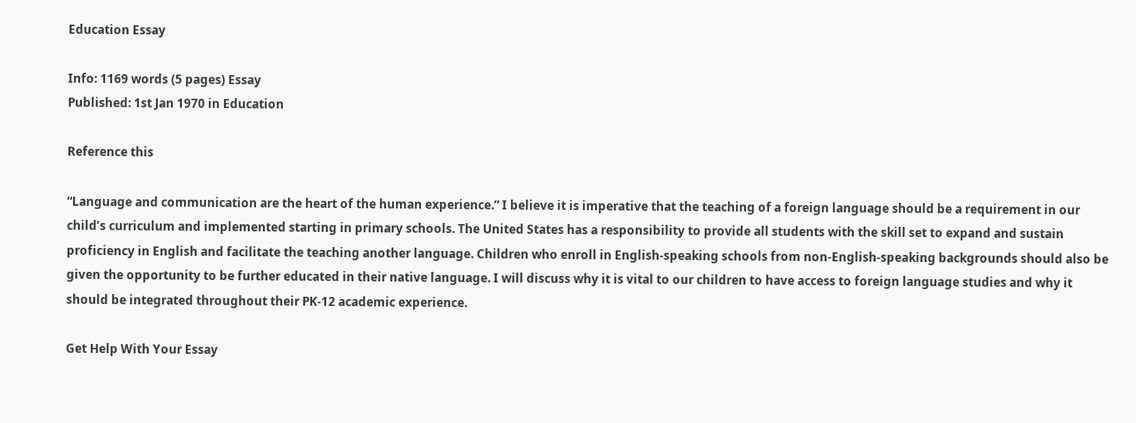Education Essay

Info: 1169 words (5 pages) Essay
Published: 1st Jan 1970 in Education

Reference this

“Language and communication are the heart of the human experience.” I believe it is imperative that the teaching of a foreign language should be a requirement in our child’s curriculum and implemented starting in primary schools. The United States has a responsibility to provide all students with the skill set to expand and sustain proficiency in English and facilitate the teaching another language. Children who enroll in English-speaking schools from non-English-speaking backgrounds should also be given the opportunity to be further educated in their native language. I will discuss why it is vital to our children to have access to foreign language studies and why it should be integrated throughout their PK-12 academic experience.

Get Help With Your Essay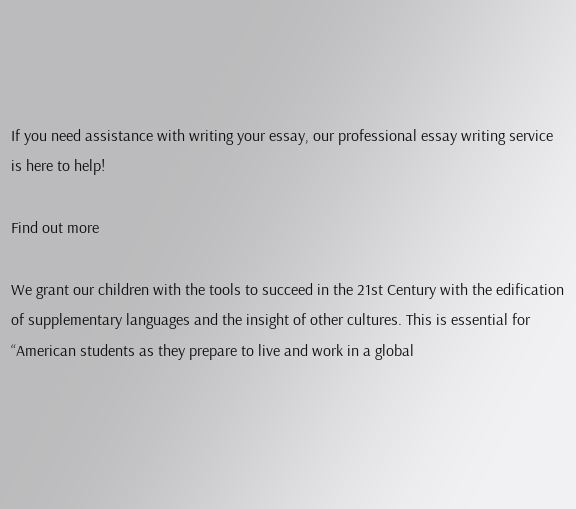If you need assistance with writing your essay, our professional essay writing service is here to help!

Find out more

We grant our children with the tools to succeed in the 21st Century with the edification of supplementary languages and the insight of other cultures. This is essential for “American students as they prepare to live and work in a global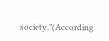society.”(According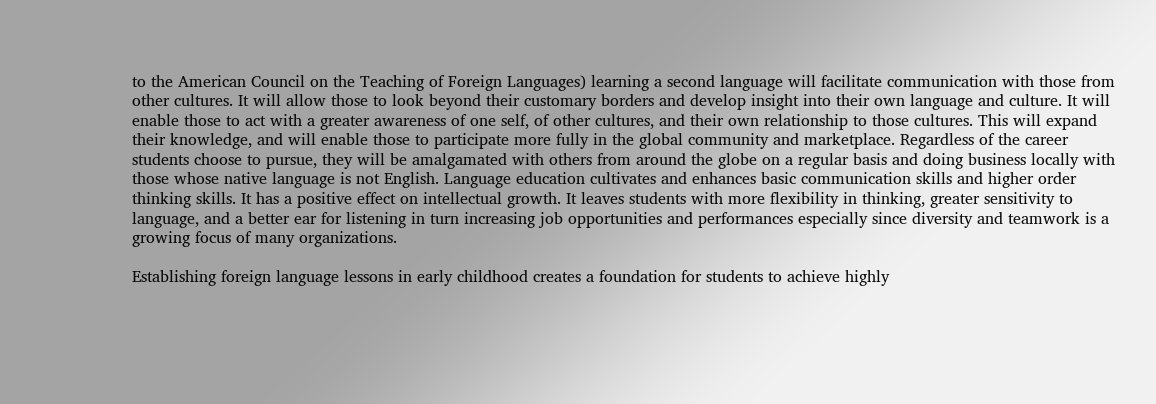to the American Council on the Teaching of Foreign Languages) learning a second language will facilitate communication with those from other cultures. It will allow those to look beyond their customary borders and develop insight into their own language and culture. It will enable those to act with a greater awareness of one self, of other cultures, and their own relationship to those cultures. This will expand their knowledge, and will enable those to participate more fully in the global community and marketplace. Regardless of the career students choose to pursue, they will be amalgamated with others from around the globe on a regular basis and doing business locally with those whose native language is not English. Language education cultivates and enhances basic communication skills and higher order thinking skills. It has a positive effect on intellectual growth. It leaves students with more flexibility in thinking, greater sensitivity to language, and a better ear for listening in turn increasing job opportunities and performances especially since diversity and teamwork is a growing focus of many organizations.

Establishing foreign language lessons in early childhood creates a foundation for students to achieve highly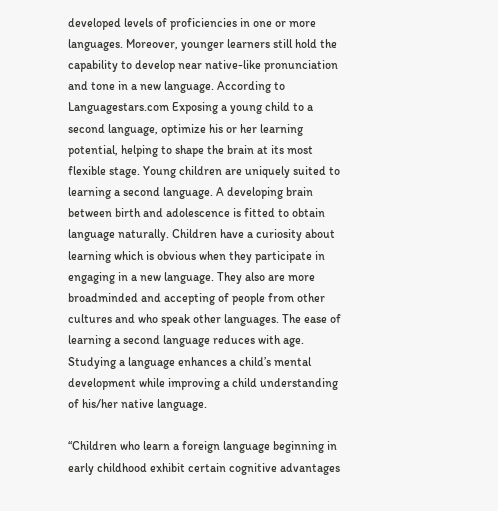developed levels of proficiencies in one or more languages. Moreover, younger learners still hold the capability to develop near native-like pronunciation and tone in a new language. According to Languagestars.com Exposing a young child to a second language, optimize his or her learning potential, helping to shape the brain at its most flexible stage. Young children are uniquely suited to learning a second language. A developing brain between birth and adolescence is fitted to obtain language naturally. Children have a curiosity about learning which is obvious when they participate in engaging in a new language. They also are more broadminded and accepting of people from other cultures and who speak other languages. The ease of learning a second language reduces with age. Studying a language enhances a child’s mental development while improving a child understanding of his/her native language.

“Children who learn a foreign language beginning in early childhood exhibit certain cognitive advantages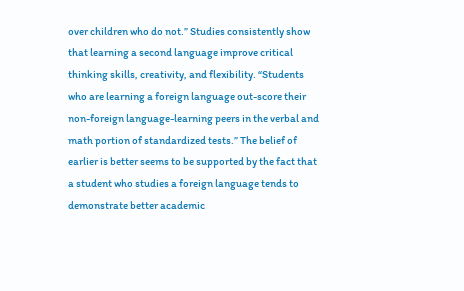over children who do not.” Studies consistently show that learning a second language improve critical thinking skills, creativity, and flexibility. “Students who are learning a foreign language out-score their non-foreign language-learning peers in the verbal and math portion of standardized tests.” The belief of earlier is better seems to be supported by the fact that a student who studies a foreign language tends to demonstrate better academic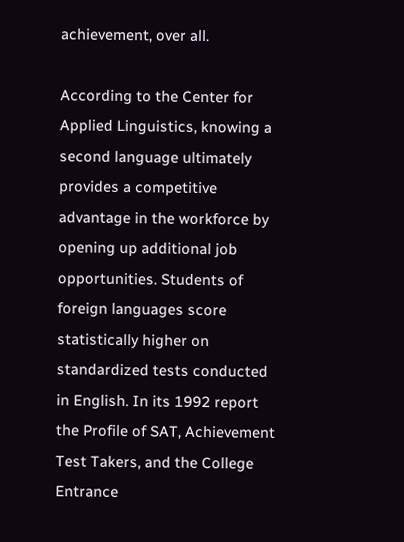achievement, over all.

According to the Center for Applied Linguistics, knowing a second language ultimately provides a competitive advantage in the workforce by opening up additional job opportunities. Students of foreign languages score statistically higher on standardized tests conducted in English. In its 1992 report the Profile of SAT, Achievement Test Takers, and the College Entrance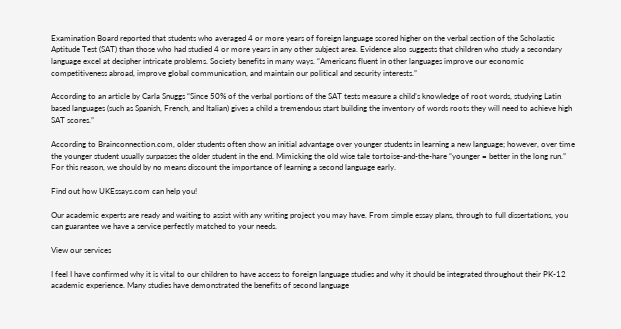Examination Board reported that students who averaged 4 or more years of foreign language scored higher on the verbal section of the Scholastic Aptitude Test (SAT) than those who had studied 4 or more years in any other subject area. Evidence also suggests that children who study a secondary language excel at decipher intricate problems. Society benefits in many ways. “Americans fluent in other languages improve our economic competitiveness abroad, improve global communication, and maintain our political and security interests.”

According to an article by Carla Snuggs “Since 50% of the verbal portions of the SAT tests measure a child’s knowledge of root words, studying Latin based languages (such as Spanish, French, and Italian) gives a child a tremendous start building the inventory of words roots they will need to achieve high SAT scores.”

According to Brainconnection.com, older students often show an initial advantage over younger students in learning a new language; however, over time the younger student usually surpasses the older student in the end. Mimicking the old wise tale tortoise-and-the-hare “younger = better in the long run.” For this reason, we should by no means discount the importance of learning a second language early.

Find out how UKEssays.com can help you!

Our academic experts are ready and waiting to assist with any writing project you may have. From simple essay plans, through to full dissertations, you can guarantee we have a service perfectly matched to your needs.

View our services

I feel I have confirmed why it is vital to our children to have access to foreign language studies and why it should be integrated throughout their PK-12 academic experience. Many studies have demonstrated the benefits of second language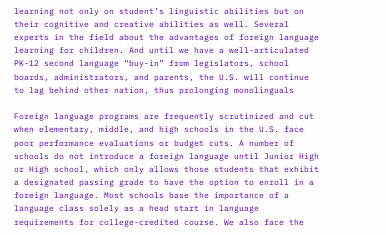learning not only on student’s linguistic abilities but on their cognitive and creative abilities as well. Several experts in the field about the advantages of foreign language learning for children. And until we have a well-articulated PK-12 second language “buy-in” from legislators, school boards, administrators, and parents, the U.S. will continue to lag behind other nation, thus prolonging monolinguals

Foreign language programs are frequently scrutinized and cut when elementary, middle, and high schools in the U.S. face poor performance evaluations or budget cuts. A number of schools do not introduce a foreign language until Junior High or High school, which only allows those students that exhibit a designated passing grade to have the option to enroll in a foreign language. Most schools base the importance of a language class solely as a head start in language requirements for college-credited course. We also face the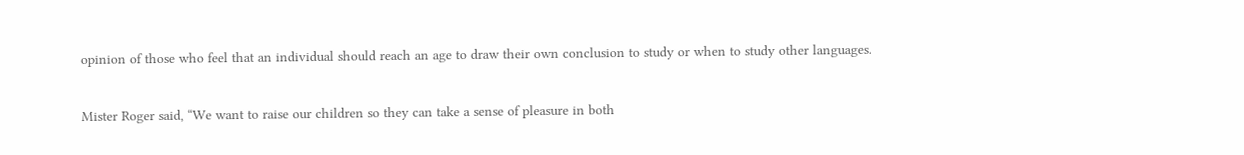opinion of those who feel that an individual should reach an age to draw their own conclusion to study or when to study other languages.

Mister Roger said, “We want to raise our children so they can take a sense of pleasure in both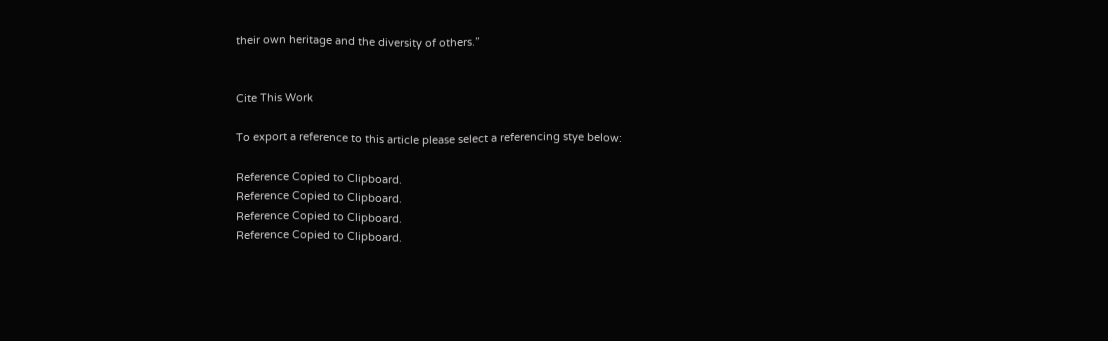their own heritage and the diversity of others.”


Cite This Work

To export a reference to this article please select a referencing stye below:

Reference Copied to Clipboard.
Reference Copied to Clipboard.
Reference Copied to Clipboard.
Reference Copied to Clipboard.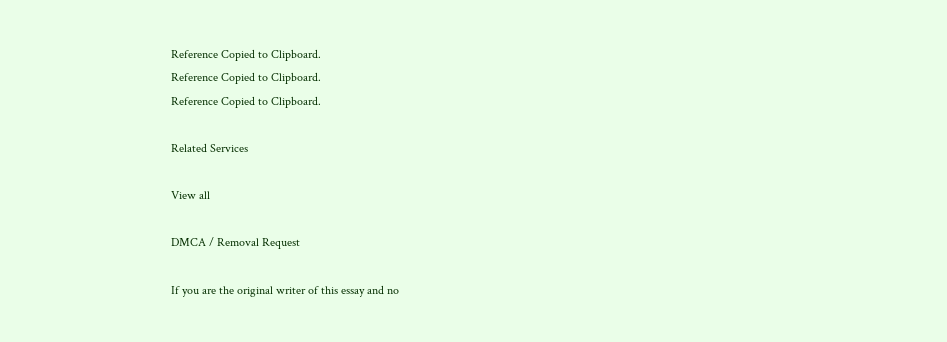Reference Copied to Clipboard.
Reference Copied to Clipboard.
Reference Copied to Clipboard.

Related Services

View all

DMCA / Removal Request

If you are the original writer of this essay and no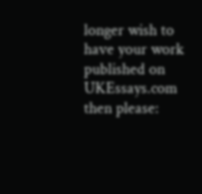longer wish to have your work published on UKEssays.com then please: